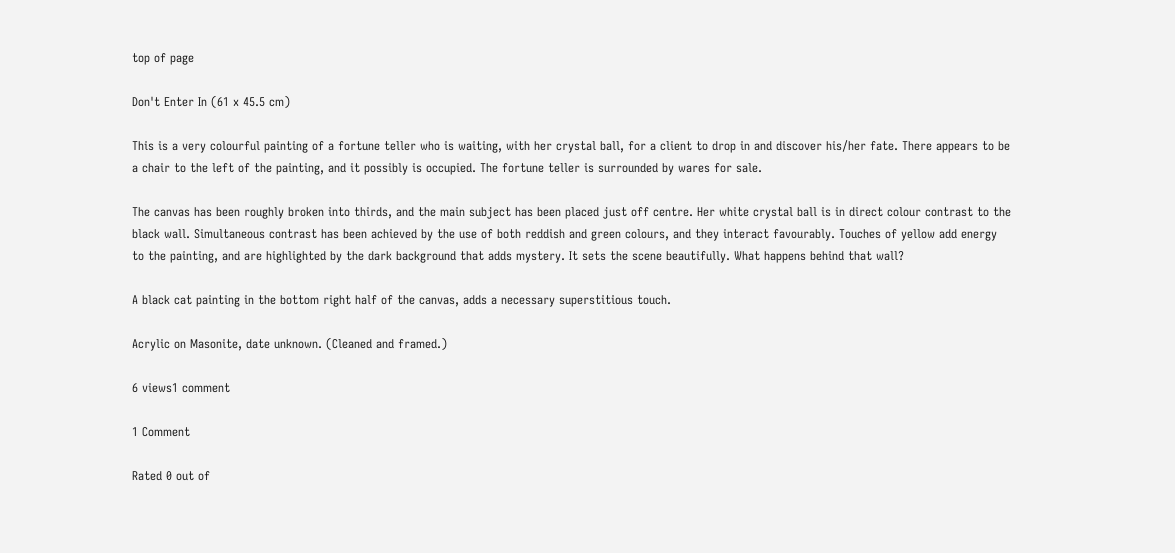top of page

Don't Enter In (61 x 45.5 cm)

This is a very colourful painting of a fortune teller who is waiting, with her crystal ball, for a client to drop in and discover his/her fate. There appears to be a chair to the left of the painting, and it possibly is occupied. The fortune teller is surrounded by wares for sale.

The canvas has been roughly broken into thirds, and the main subject has been placed just off centre. Her white crystal ball is in direct colour contrast to the black wall. Simultaneous contrast has been achieved by the use of both reddish and green colours, and they interact favourably. Touches of yellow add energy to the painting, and are highlighted by the dark background that adds mystery. It sets the scene beautifully. What happens behind that wall?

A black cat painting in the bottom right half of the canvas, adds a necessary superstitious touch.

Acrylic on Masonite, date unknown. (Cleaned and framed.)

6 views1 comment

1 Comment

Rated 0 out of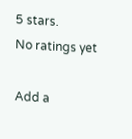5 stars.
No ratings yet

Add a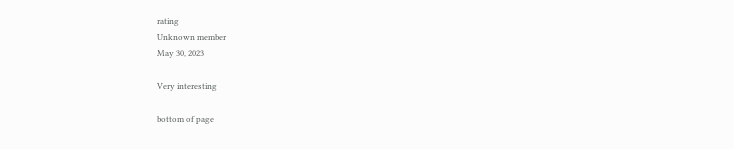rating
Unknown member
May 30, 2023

Very interesting

bottom of page